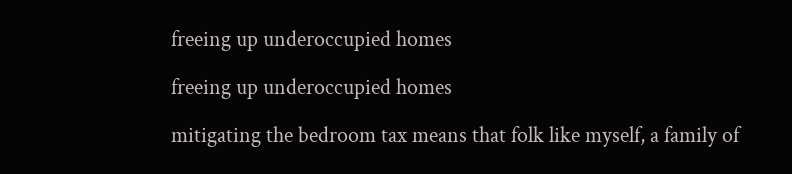freeing up underoccupied homes

freeing up underoccupied homes

mitigating the bedroom tax means that folk like myself, a family of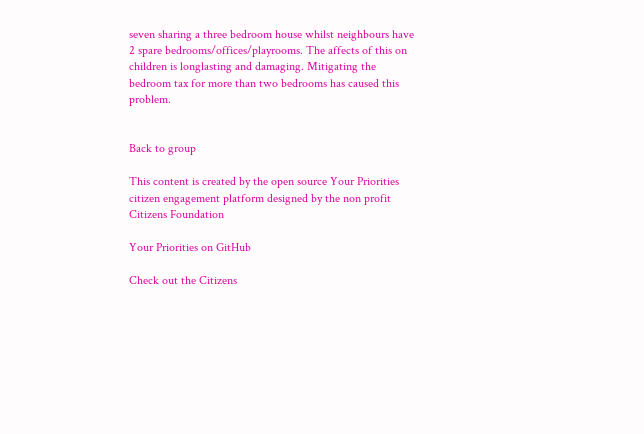seven sharing a three bedroom house whilst neighbours have 2 spare bedrooms/offices/playrooms. The affects of this on children is longlasting and damaging. Mitigating the bedroom tax for more than two bedrooms has caused this problem.


Back to group

This content is created by the open source Your Priorities citizen engagement platform designed by the non profit Citizens Foundation

Your Priorities on GitHub

Check out the Citizens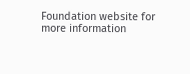Foundation website for more information